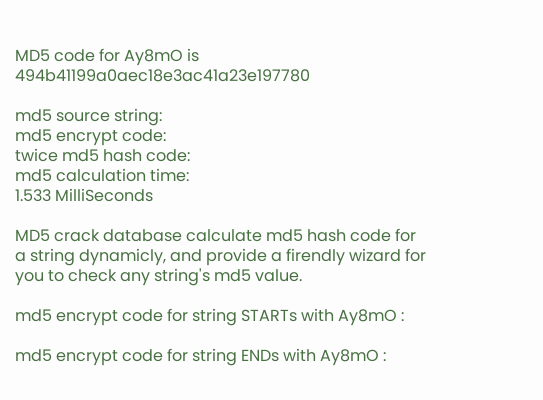MD5 code for Ay8mO is 494b41199a0aec18e3ac41a23e197780

md5 source string:
md5 encrypt code:
twice md5 hash code:
md5 calculation time:
1.533 MilliSeconds

MD5 crack database calculate md5 hash code for a string dynamicly, and provide a firendly wizard for you to check any string's md5 value.

md5 encrypt code for string STARTs with Ay8mO :

md5 encrypt code for string ENDs with Ay8mO :